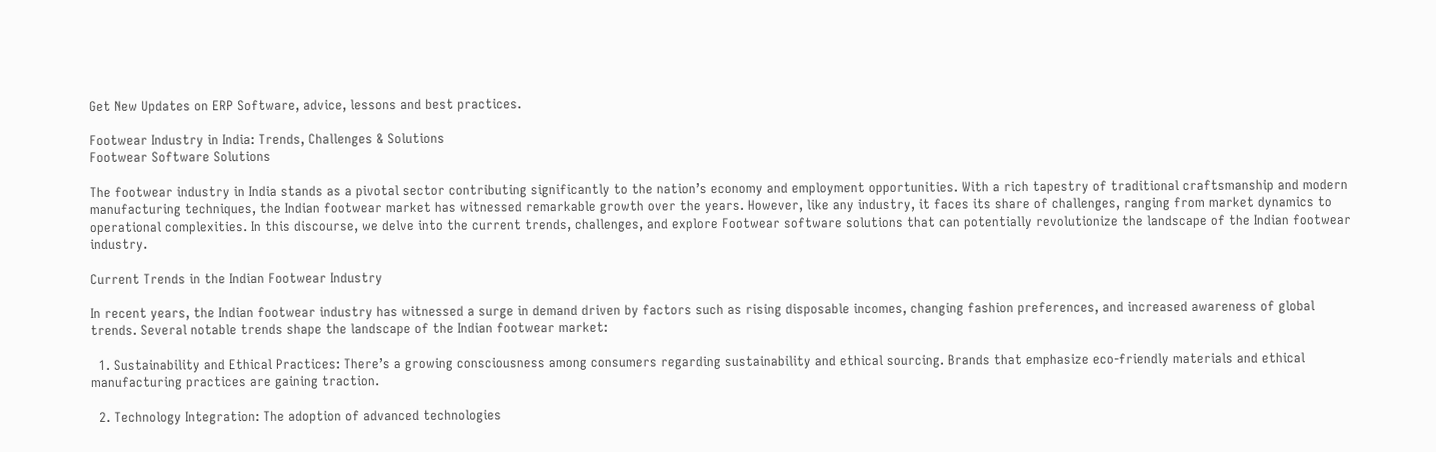Get New Updates on ERP Software, advice, lessons and best practices.

Footwear Industry in India: Trends, Challenges & Solutions
Footwear Software Solutions

The footwear industry in India stands as a pivotal sector contributing significantly to the nation’s economy and employment opportunities. With a rich tapestry of traditional craftsmanship and modern manufacturing techniques, the Indian footwear market has witnessed remarkable growth over the years. However, like any industry, it faces its share of challenges, ranging from market dynamics to operational complexities. In this discourse, we delve into the current trends, challenges, and explore Footwear software solutions that can potentially revolutionize the landscape of the Indian footwear industry.

Current Trends in the Indian Footwear Industry

In recent years, the Indian footwear industry has witnessed a surge in demand driven by factors such as rising disposable incomes, changing fashion preferences, and increased awareness of global trends. Several notable trends shape the landscape of the Indian footwear market:

  1. Sustainability and Ethical Practices: There’s a growing consciousness among consumers regarding sustainability and ethical sourcing. Brands that emphasize eco-friendly materials and ethical manufacturing practices are gaining traction.

  2. Technology Integration: The adoption of advanced technologies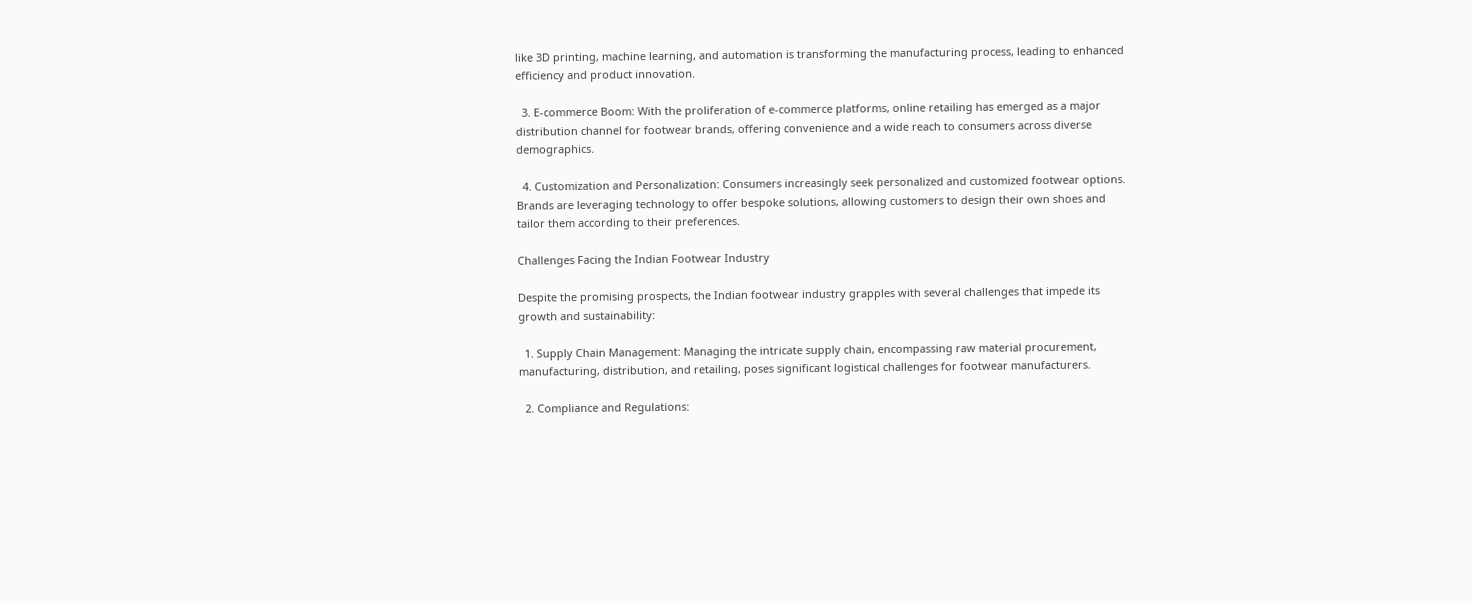like 3D printing, machine learning, and automation is transforming the manufacturing process, leading to enhanced efficiency and product innovation.

  3. E-commerce Boom: With the proliferation of e-commerce platforms, online retailing has emerged as a major distribution channel for footwear brands, offering convenience and a wide reach to consumers across diverse demographics.

  4. Customization and Personalization: Consumers increasingly seek personalized and customized footwear options. Brands are leveraging technology to offer bespoke solutions, allowing customers to design their own shoes and tailor them according to their preferences.

Challenges Facing the Indian Footwear Industry

Despite the promising prospects, the Indian footwear industry grapples with several challenges that impede its growth and sustainability:

  1. Supply Chain Management: Managing the intricate supply chain, encompassing raw material procurement, manufacturing, distribution, and retailing, poses significant logistical challenges for footwear manufacturers.

  2. Compliance and Regulations: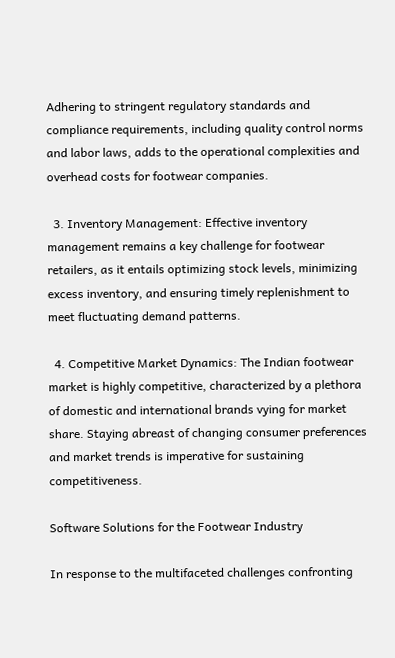Adhering to stringent regulatory standards and compliance requirements, including quality control norms and labor laws, adds to the operational complexities and overhead costs for footwear companies.

  3. Inventory Management: Effective inventory management remains a key challenge for footwear retailers, as it entails optimizing stock levels, minimizing excess inventory, and ensuring timely replenishment to meet fluctuating demand patterns.

  4. Competitive Market Dynamics: The Indian footwear market is highly competitive, characterized by a plethora of domestic and international brands vying for market share. Staying abreast of changing consumer preferences and market trends is imperative for sustaining competitiveness.

Software Solutions for the Footwear Industry

In response to the multifaceted challenges confronting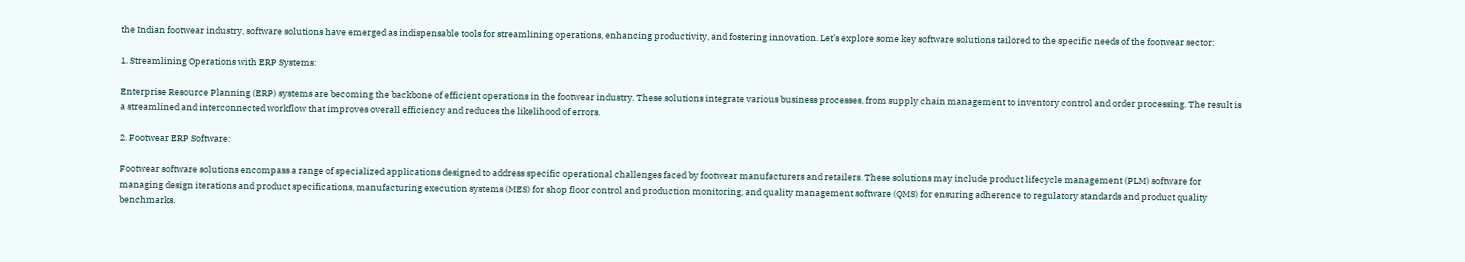the Indian footwear industry, software solutions have emerged as indispensable tools for streamlining operations, enhancing productivity, and fostering innovation. Let’s explore some key software solutions tailored to the specific needs of the footwear sector:

1. Streamlining Operations with ERP Systems:

Enterprise Resource Planning (ERP) systems are becoming the backbone of efficient operations in the footwear industry. These solutions integrate various business processes, from supply chain management to inventory control and order processing. The result is a streamlined and interconnected workflow that improves overall efficiency and reduces the likelihood of errors.

2. Footwear ERP Software:

Footwear software solutions encompass a range of specialized applications designed to address specific operational challenges faced by footwear manufacturers and retailers. These solutions may include product lifecycle management (PLM) software for managing design iterations and product specifications, manufacturing execution systems (MES) for shop floor control and production monitoring, and quality management software (QMS) for ensuring adherence to regulatory standards and product quality benchmarks.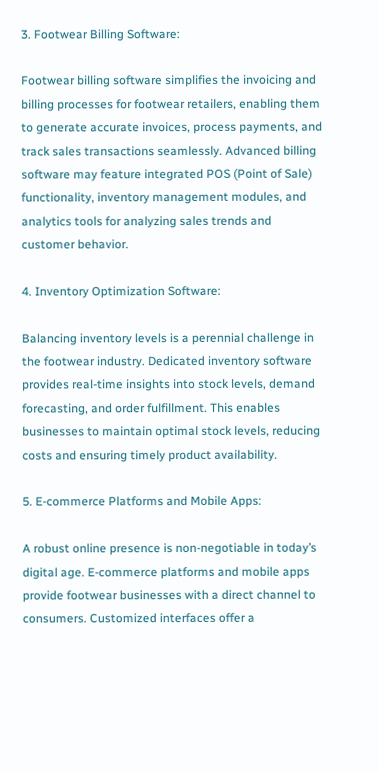3. Footwear Billing Software:

Footwear billing software simplifies the invoicing and billing processes for footwear retailers, enabling them to generate accurate invoices, process payments, and track sales transactions seamlessly. Advanced billing software may feature integrated POS (Point of Sale) functionality, inventory management modules, and analytics tools for analyzing sales trends and customer behavior.

4. Inventory Optimization Software:

Balancing inventory levels is a perennial challenge in the footwear industry. Dedicated inventory software provides real-time insights into stock levels, demand forecasting, and order fulfillment. This enables businesses to maintain optimal stock levels, reducing costs and ensuring timely product availability.

5. E-commerce Platforms and Mobile Apps:

A robust online presence is non-negotiable in today’s digital age. E-commerce platforms and mobile apps provide footwear businesses with a direct channel to consumers. Customized interfaces offer a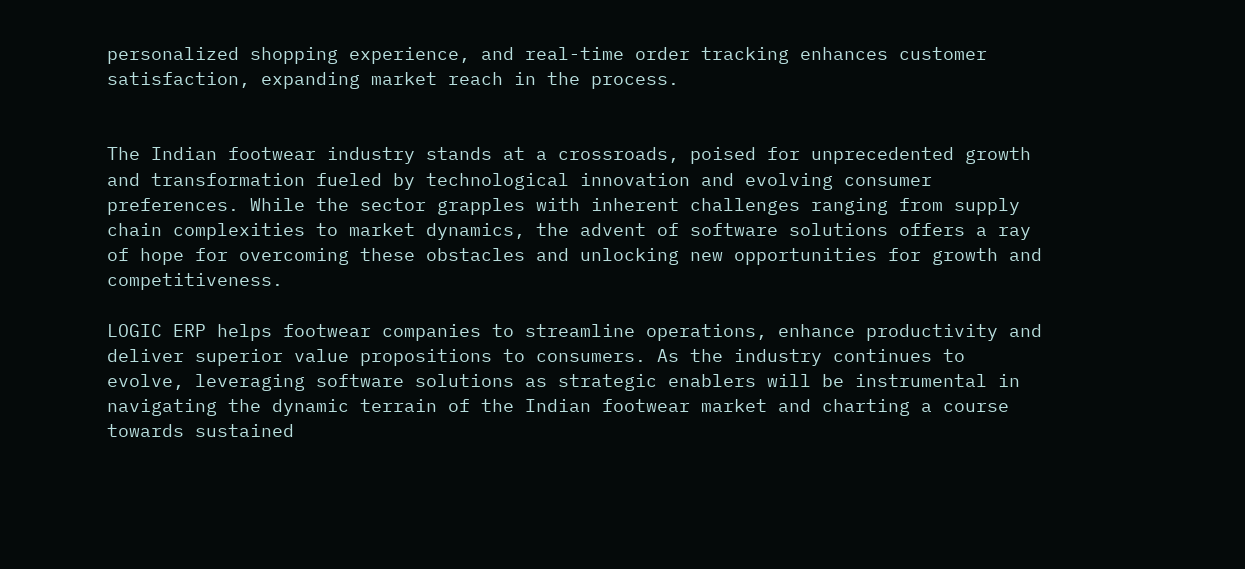personalized shopping experience, and real-time order tracking enhances customer satisfaction, expanding market reach in the process.


The Indian footwear industry stands at a crossroads, poised for unprecedented growth and transformation fueled by technological innovation and evolving consumer preferences. While the sector grapples with inherent challenges ranging from supply chain complexities to market dynamics, the advent of software solutions offers a ray of hope for overcoming these obstacles and unlocking new opportunities for growth and competitiveness.

LOGIC ERP helps footwear companies to streamline operations, enhance productivity and deliver superior value propositions to consumers. As the industry continues to evolve, leveraging software solutions as strategic enablers will be instrumental in navigating the dynamic terrain of the Indian footwear market and charting a course towards sustained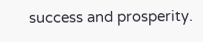success and prosperity.